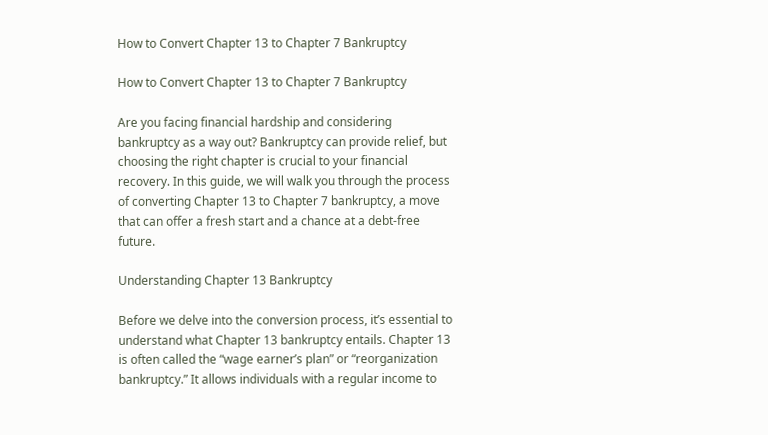How to Convert Chapter 13 to Chapter 7 Bankruptcy

How to Convert Chapter 13 to Chapter 7 Bankruptcy

Are you facing financial hardship and considering bankruptcy as a way out? Bankruptcy can provide relief, but choosing the right chapter is crucial to your financial recovery. In this guide, we will walk you through the process of converting Chapter 13 to Chapter 7 bankruptcy, a move that can offer a fresh start and a chance at a debt-free future.

Understanding Chapter 13 Bankruptcy

Before we delve into the conversion process, it’s essential to understand what Chapter 13 bankruptcy entails. Chapter 13 is often called the “wage earner’s plan” or “reorganization bankruptcy.” It allows individuals with a regular income to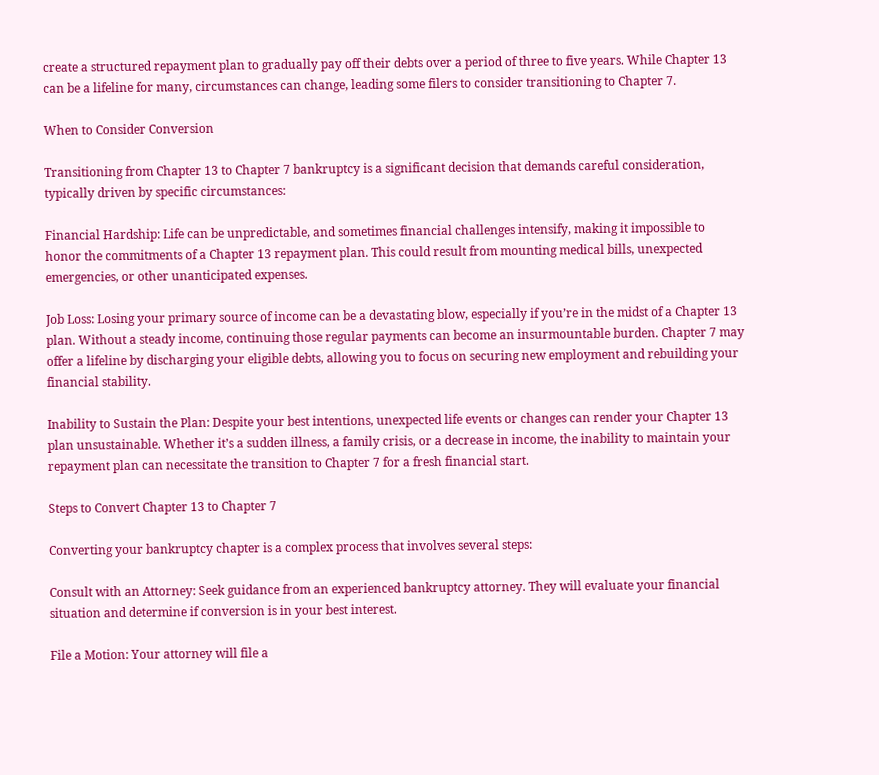create a structured repayment plan to gradually pay off their debts over a period of three to five years. While Chapter 13 can be a lifeline for many, circumstances can change, leading some filers to consider transitioning to Chapter 7.

When to Consider Conversion

Transitioning from Chapter 13 to Chapter 7 bankruptcy is a significant decision that demands careful consideration, typically driven by specific circumstances:

Financial Hardship: Life can be unpredictable, and sometimes financial challenges intensify, making it impossible to honor the commitments of a Chapter 13 repayment plan. This could result from mounting medical bills, unexpected emergencies, or other unanticipated expenses.

Job Loss: Losing your primary source of income can be a devastating blow, especially if you’re in the midst of a Chapter 13 plan. Without a steady income, continuing those regular payments can become an insurmountable burden. Chapter 7 may offer a lifeline by discharging your eligible debts, allowing you to focus on securing new employment and rebuilding your financial stability.

Inability to Sustain the Plan: Despite your best intentions, unexpected life events or changes can render your Chapter 13 plan unsustainable. Whether it’s a sudden illness, a family crisis, or a decrease in income, the inability to maintain your repayment plan can necessitate the transition to Chapter 7 for a fresh financial start.

Steps to Convert Chapter 13 to Chapter 7

Converting your bankruptcy chapter is a complex process that involves several steps:

Consult with an Attorney: Seek guidance from an experienced bankruptcy attorney. They will evaluate your financial situation and determine if conversion is in your best interest.

File a Motion: Your attorney will file a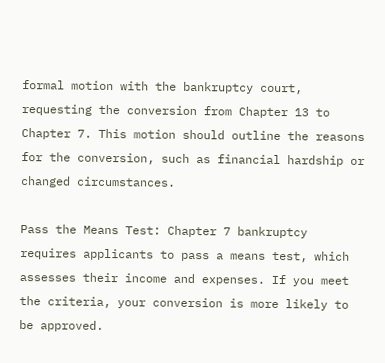formal motion with the bankruptcy court, requesting the conversion from Chapter 13 to Chapter 7. This motion should outline the reasons for the conversion, such as financial hardship or changed circumstances.

Pass the Means Test: Chapter 7 bankruptcy requires applicants to pass a means test, which assesses their income and expenses. If you meet the criteria, your conversion is more likely to be approved.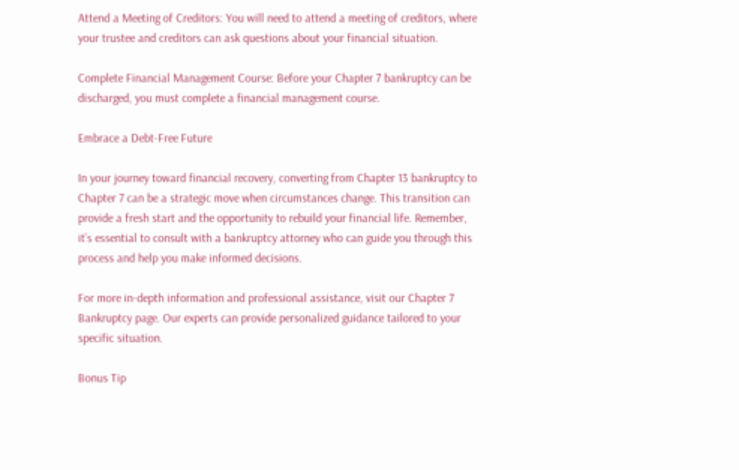Attend a Meeting of Creditors: You will need to attend a meeting of creditors, where your trustee and creditors can ask questions about your financial situation.

Complete Financial Management Course: Before your Chapter 7 bankruptcy can be discharged, you must complete a financial management course.

Embrace a Debt-Free Future

In your journey toward financial recovery, converting from Chapter 13 bankruptcy to Chapter 7 can be a strategic move when circumstances change. This transition can provide a fresh start and the opportunity to rebuild your financial life. Remember, it’s essential to consult with a bankruptcy attorney who can guide you through this process and help you make informed decisions.

For more in-depth information and professional assistance, visit our Chapter 7 Bankruptcy page. Our experts can provide personalized guidance tailored to your specific situation.

Bonus Tip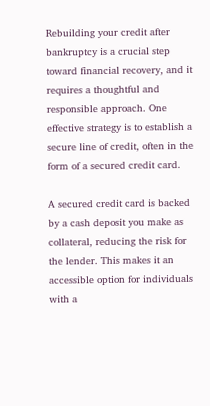Rebuilding your credit after bankruptcy is a crucial step toward financial recovery, and it requires a thoughtful and responsible approach. One effective strategy is to establish a secure line of credit, often in the form of a secured credit card.

A secured credit card is backed by a cash deposit you make as collateral, reducing the risk for the lender. This makes it an accessible option for individuals with a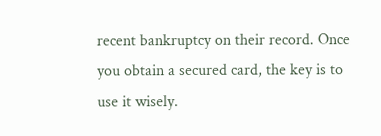recent bankruptcy on their record. Once you obtain a secured card, the key is to use it wisely.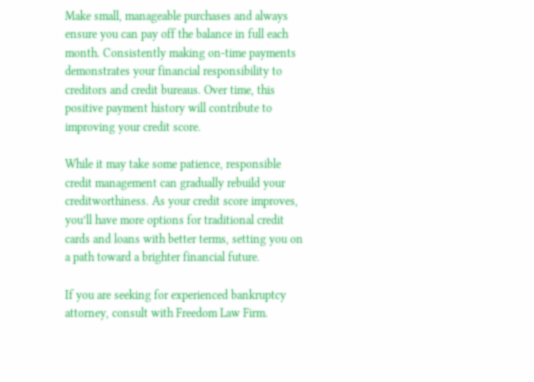Make small, manageable purchases and always ensure you can pay off the balance in full each month. Consistently making on-time payments demonstrates your financial responsibility to creditors and credit bureaus. Over time, this positive payment history will contribute to improving your credit score.

While it may take some patience, responsible credit management can gradually rebuild your creditworthiness. As your credit score improves, you’ll have more options for traditional credit cards and loans with better terms, setting you on a path toward a brighter financial future.

If you are seeking for experienced bankruptcy attorney, consult with Freedom Law Firm.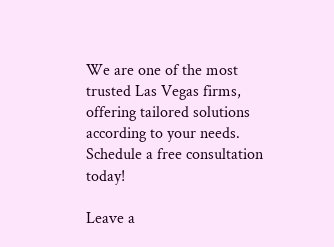We are one of the most trusted Las Vegas firms, offering tailored solutions according to your needs. Schedule a free consultation today!

Leave a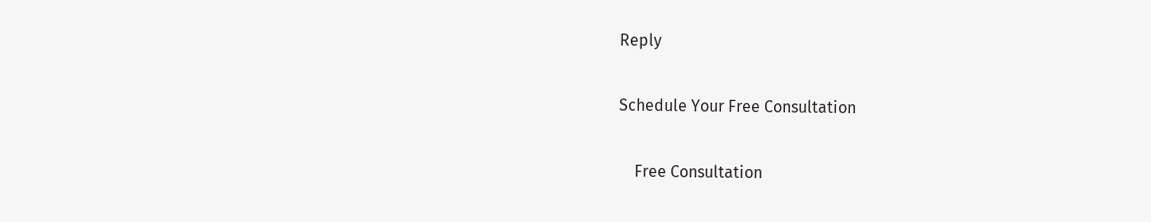Reply

Schedule Your Free Consultation

    Free Consultation